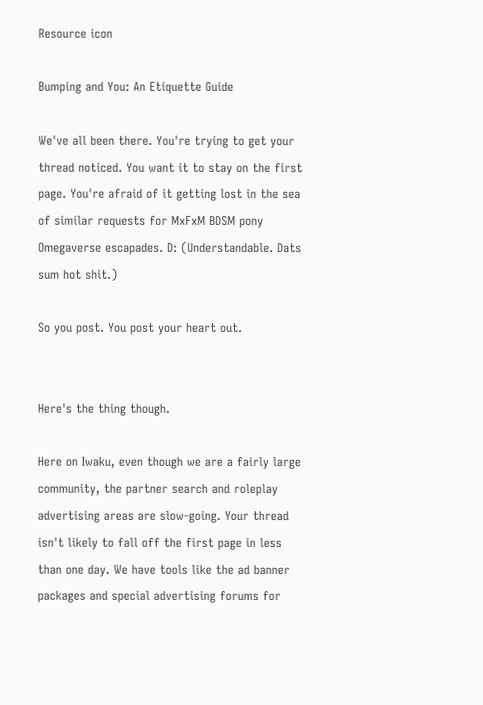Resource icon

Bumping and You: An Etiquette Guide

We've all been there. You're trying to get your thread noticed. You want it to stay on the first page. You're afraid of it getting lost in the sea of similar requests for MxFxM BDSM pony Omegaverse escapades. D: (Understandable. Dats sum hot shit.)

So you post. You post your heart out.


Here's the thing though.

Here on Iwaku, even though we are a fairly large community, the partner search and roleplay advertising areas are slow-going. Your thread isn't likely to fall off the first page in less than one day. We have tools like the ad banner packages and special advertising forums for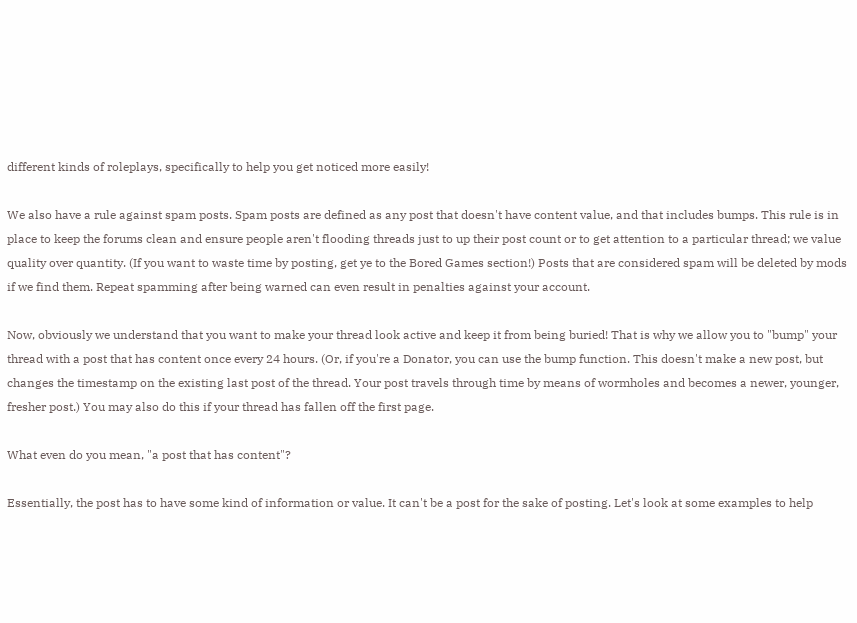different kinds of roleplays, specifically to help you get noticed more easily!

We also have a rule against spam posts. Spam posts are defined as any post that doesn't have content value, and that includes bumps. This rule is in place to keep the forums clean and ensure people aren't flooding threads just to up their post count or to get attention to a particular thread; we value quality over quantity. (If you want to waste time by posting, get ye to the Bored Games section!) Posts that are considered spam will be deleted by mods if we find them. Repeat spamming after being warned can even result in penalties against your account.

Now, obviously we understand that you want to make your thread look active and keep it from being buried! That is why we allow you to "bump" your thread with a post that has content once every 24 hours. (Or, if you're a Donator, you can use the bump function. This doesn't make a new post, but changes the timestamp on the existing last post of the thread. Your post travels through time by means of wormholes and becomes a newer, younger, fresher post.) You may also do this if your thread has fallen off the first page.

What even do you mean, "a post that has content"?

Essentially, the post has to have some kind of information or value. It can't be a post for the sake of posting. Let's look at some examples to help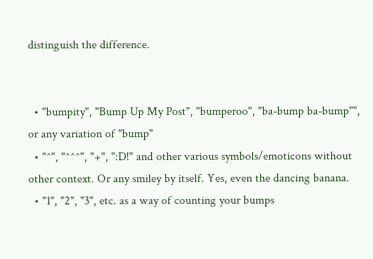distinguish the difference.


  • "bumpity", "Bump Up My Post", "bumperoo", "ba-bump ba-bump"", or any variation of "bump"
  • "^", "^^^", "+", ":D!" and other various symbols/emoticons without other context. Or any smiley by itself. Yes, even the dancing banana.
  • "1", "2", "3", etc. as a way of counting your bumps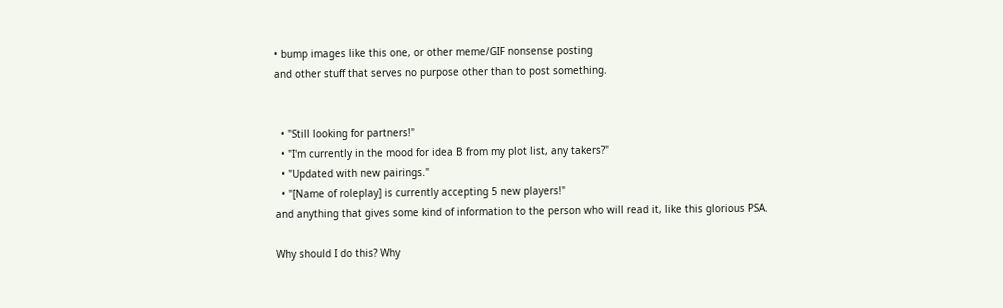• bump images like this one, or other meme/GIF nonsense posting
and other stuff that serves no purpose other than to post something.


  • "Still looking for partners!"
  • "I'm currently in the mood for idea B from my plot list, any takers?"
  • "Updated with new pairings."
  • "[Name of roleplay] is currently accepting 5 new players!"
and anything that gives some kind of information to the person who will read it, like this glorious PSA.

Why should I do this? Why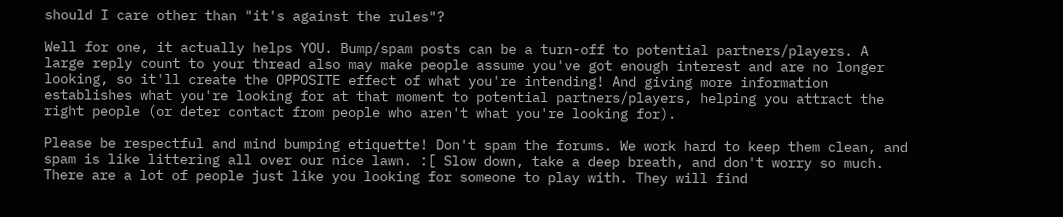should I care other than "it's against the rules"?

Well for one, it actually helps YOU. Bump/spam posts can be a turn-off to potential partners/players. A large reply count to your thread also may make people assume you've got enough interest and are no longer looking, so it'll create the OPPOSITE effect of what you're intending! And giving more information establishes what you're looking for at that moment to potential partners/players, helping you attract the right people (or deter contact from people who aren't what you're looking for).

Please be respectful and mind bumping etiquette! Don't spam the forums. We work hard to keep them clean, and spam is like littering all over our nice lawn. :[ Slow down, take a deep breath, and don't worry so much. There are a lot of people just like you looking for someone to play with. They will find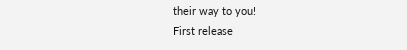their way to you!
First release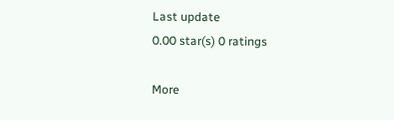Last update
0.00 star(s) 0 ratings

More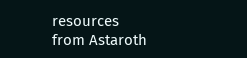resources from Astaroth